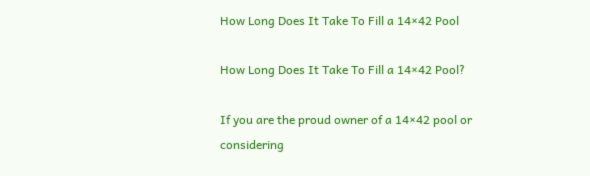How Long Does It Take To Fill a 14×42 Pool

How Long Does It Take To Fill a 14×42 Pool?

If you are the proud owner of a 14×42 pool or considering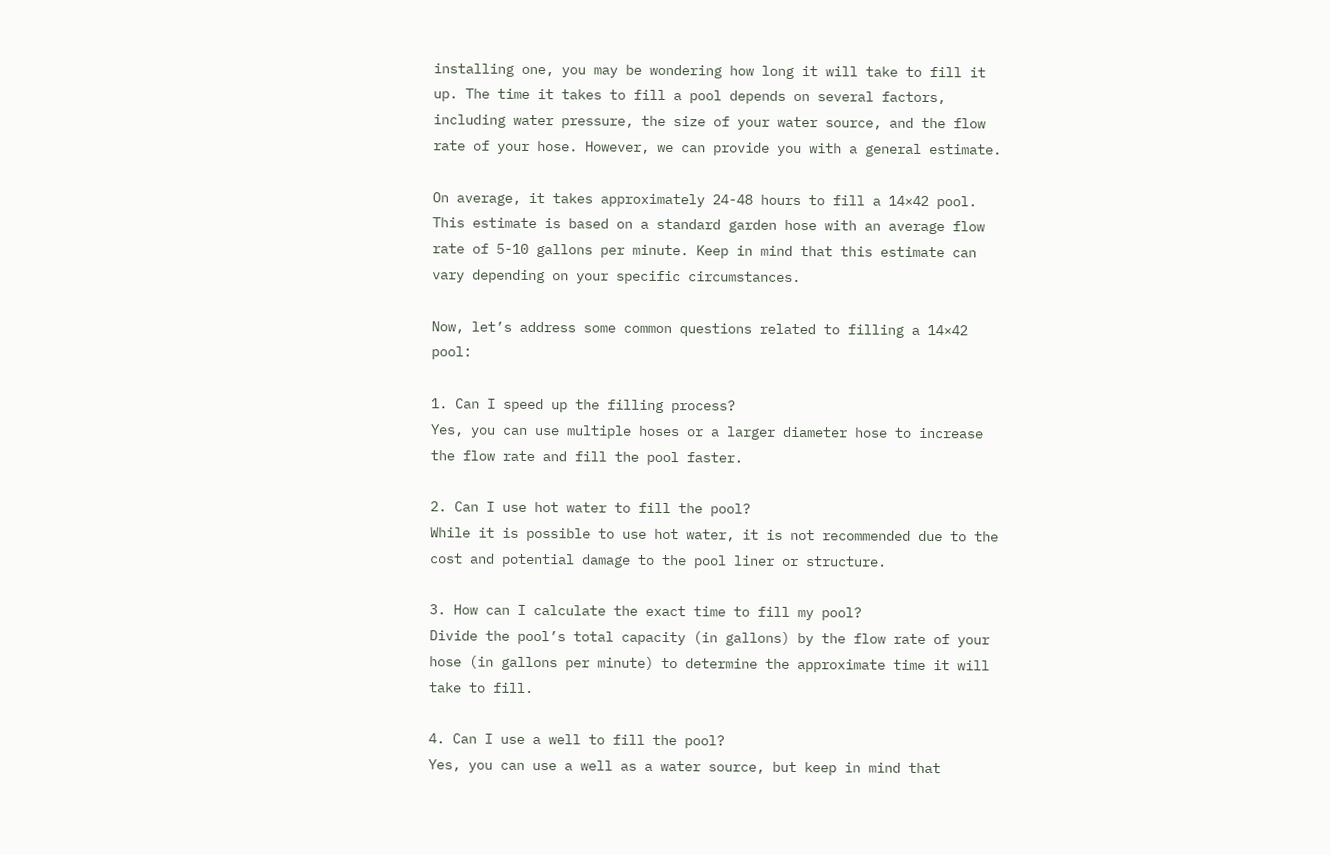installing one, you may be wondering how long it will take to fill it up. The time it takes to fill a pool depends on several factors, including water pressure, the size of your water source, and the flow rate of your hose. However, we can provide you with a general estimate.

On average, it takes approximately 24-48 hours to fill a 14×42 pool. This estimate is based on a standard garden hose with an average flow rate of 5-10 gallons per minute. Keep in mind that this estimate can vary depending on your specific circumstances.

Now, let’s address some common questions related to filling a 14×42 pool:

1. Can I speed up the filling process?
Yes, you can use multiple hoses or a larger diameter hose to increase the flow rate and fill the pool faster.

2. Can I use hot water to fill the pool?
While it is possible to use hot water, it is not recommended due to the cost and potential damage to the pool liner or structure.

3. How can I calculate the exact time to fill my pool?
Divide the pool’s total capacity (in gallons) by the flow rate of your hose (in gallons per minute) to determine the approximate time it will take to fill.

4. Can I use a well to fill the pool?
Yes, you can use a well as a water source, but keep in mind that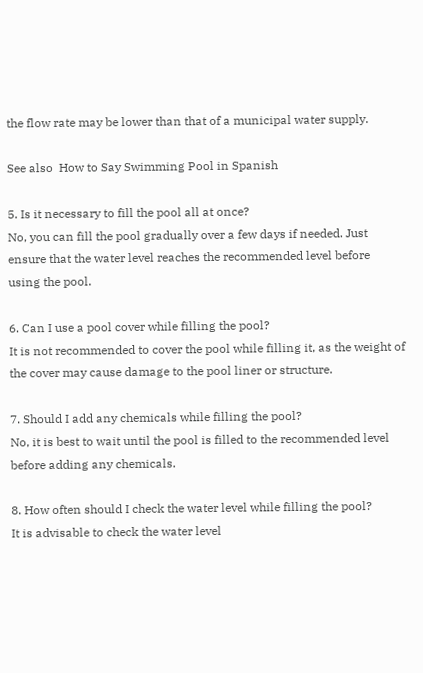the flow rate may be lower than that of a municipal water supply.

See also  How to Say Swimming Pool in Spanish

5. Is it necessary to fill the pool all at once?
No, you can fill the pool gradually over a few days if needed. Just ensure that the water level reaches the recommended level before using the pool.

6. Can I use a pool cover while filling the pool?
It is not recommended to cover the pool while filling it, as the weight of the cover may cause damage to the pool liner or structure.

7. Should I add any chemicals while filling the pool?
No, it is best to wait until the pool is filled to the recommended level before adding any chemicals.

8. How often should I check the water level while filling the pool?
It is advisable to check the water level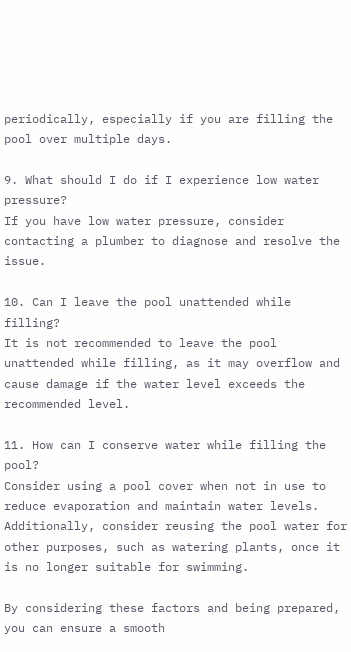periodically, especially if you are filling the pool over multiple days.

9. What should I do if I experience low water pressure?
If you have low water pressure, consider contacting a plumber to diagnose and resolve the issue.

10. Can I leave the pool unattended while filling?
It is not recommended to leave the pool unattended while filling, as it may overflow and cause damage if the water level exceeds the recommended level.

11. How can I conserve water while filling the pool?
Consider using a pool cover when not in use to reduce evaporation and maintain water levels. Additionally, consider reusing the pool water for other purposes, such as watering plants, once it is no longer suitable for swimming.

By considering these factors and being prepared, you can ensure a smooth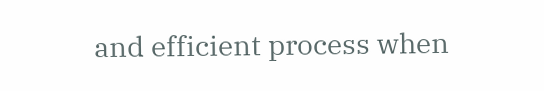and efficient process when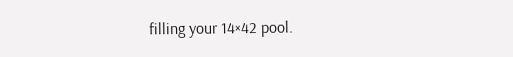filling your 14×42 pool.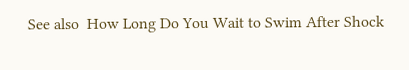See also  How Long Do You Wait to Swim After Shock